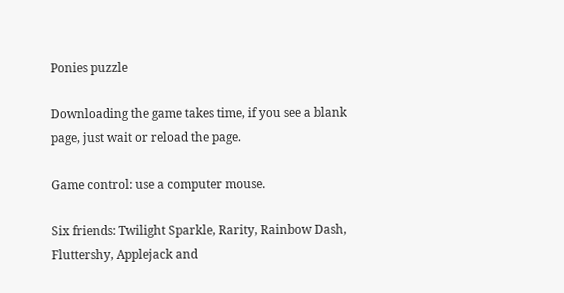Ponies puzzle

Downloading the game takes time, if you see a blank page, just wait or reload the page.

Game control: use a computer mouse.

Six friends: Twilight Sparkle, Rarity, Rainbow Dash, Fluttershy, Applejack and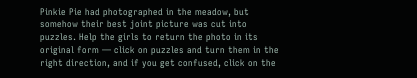Pinkie Pie had photographed in the meadow, but somehow their best joint picture was cut into puzzles. Help the girls to return the photo in its original form — click on puzzles and turn them in the right direction, and if you get confused, click on the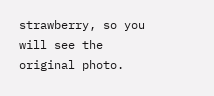strawberry, so you will see the original photo.